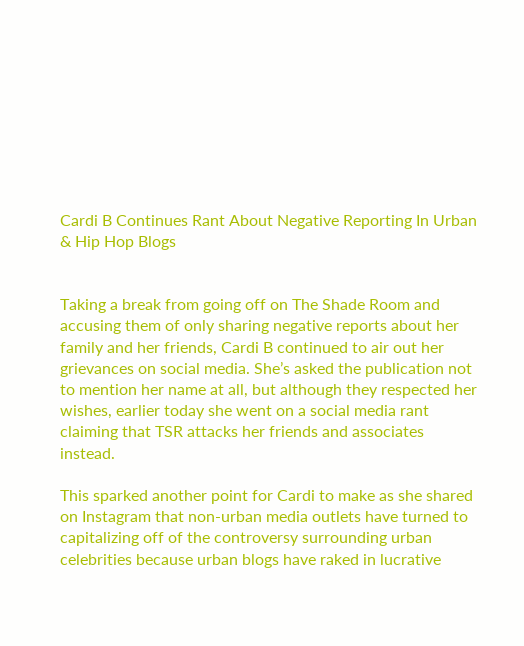Cardi B Continues Rant About Negative Reporting In Urban & Hip Hop Blogs


Taking a break from going off on The Shade Room and accusing them of only sharing negative reports about her family and her friends, Cardi B continued to air out her grievances on social media. She’s asked the publication not to mention her name at all, but although they respected her wishes, earlier today she went on a social media rant claiming that TSR attacks her friends and associates instead.

This sparked another point for Cardi to make as she shared on Instagram that non-urban media outlets have turned to capitalizing off of the controversy surrounding urban celebrities because urban blogs have raked in lucrative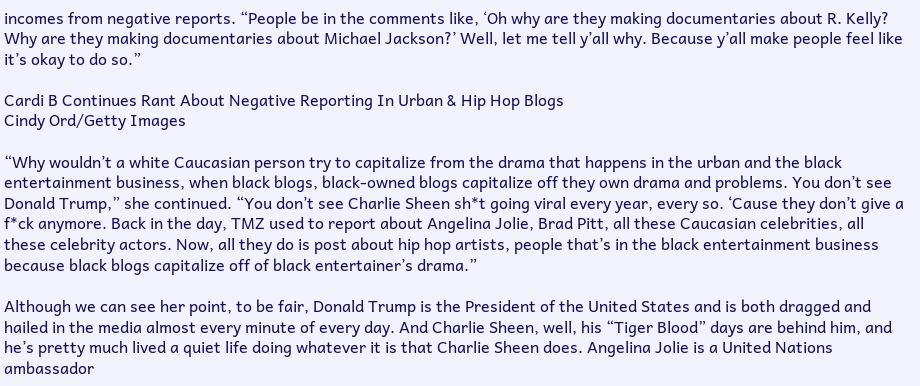incomes from negative reports. “People be in the comments like, ‘Oh why are they making documentaries about R. Kelly? Why are they making documentaries about Michael Jackson?’ Well, let me tell y’all why. Because y’all make people feel like it’s okay to do so.”

Cardi B Continues Rant About Negative Reporting In Urban & Hip Hop Blogs
Cindy Ord/Getty Images

“Why wouldn’t a white Caucasian person try to capitalize from the drama that happens in the urban and the black entertainment business, when black blogs, black-owned blogs capitalize off they own drama and problems. You don’t see Donald Trump,” she continued. “You don’t see Charlie Sheen sh*t going viral every year, every so. ‘Cause they don’t give a f*ck anymore. Back in the day, TMZ used to report about Angelina Jolie, Brad Pitt, all these Caucasian celebrities, all these celebrity actors. Now, all they do is post about hip hop artists, people that’s in the black entertainment business because black blogs capitalize off of black entertainer’s drama.”

Although we can see her point, to be fair, Donald Trump is the President of the United States and is both dragged and hailed in the media almost every minute of every day. And Charlie Sheen, well, his “Tiger Blood” days are behind him, and he’s pretty much lived a quiet life doing whatever it is that Charlie Sheen does. Angelina Jolie is a United Nations ambassador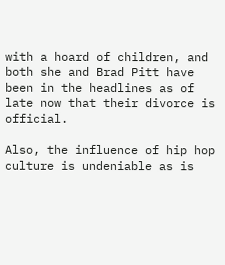with a hoard of children, and both she and Brad Pitt have been in the headlines as of late now that their divorce is official.

Also, the influence of hip hop culture is undeniable as is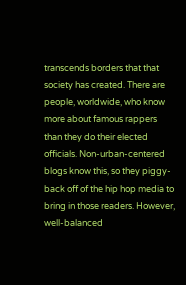transcends borders that that society has created. There are people, worldwide, who know more about famous rappers than they do their elected officials. Non-urban-centered blogs know this, so they piggy-back off of the hip hop media to bring in those readers. However, well-balanced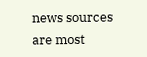news sources are most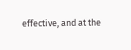effective, and at the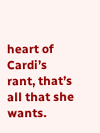heart of Cardi’s rant, that’s all that she wants.